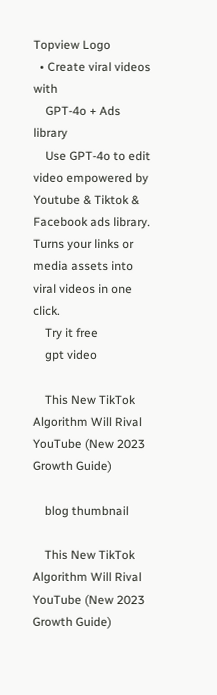Topview Logo
  • Create viral videos with
    GPT-4o + Ads library
    Use GPT-4o to edit video empowered by Youtube & Tiktok & Facebook ads library. Turns your links or media assets into viral videos in one click.
    Try it free
    gpt video

    This New TikTok Algorithm Will Rival YouTube (New 2023 Growth Guide)

    blog thumbnail

    This New TikTok Algorithm Will Rival YouTube (New 2023 Growth Guide)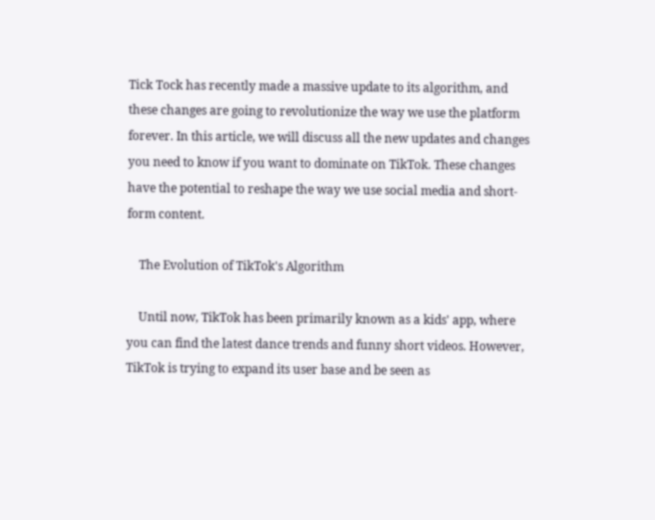Tick Tock has recently made a massive update to its algorithm, and these changes are going to revolutionize the way we use the platform forever. In this article, we will discuss all the new updates and changes you need to know if you want to dominate on TikTok. These changes have the potential to reshape the way we use social media and short-form content.

    The Evolution of TikTok's Algorithm

    Until now, TikTok has been primarily known as a kids' app, where you can find the latest dance trends and funny short videos. However, TikTok is trying to expand its user base and be seen as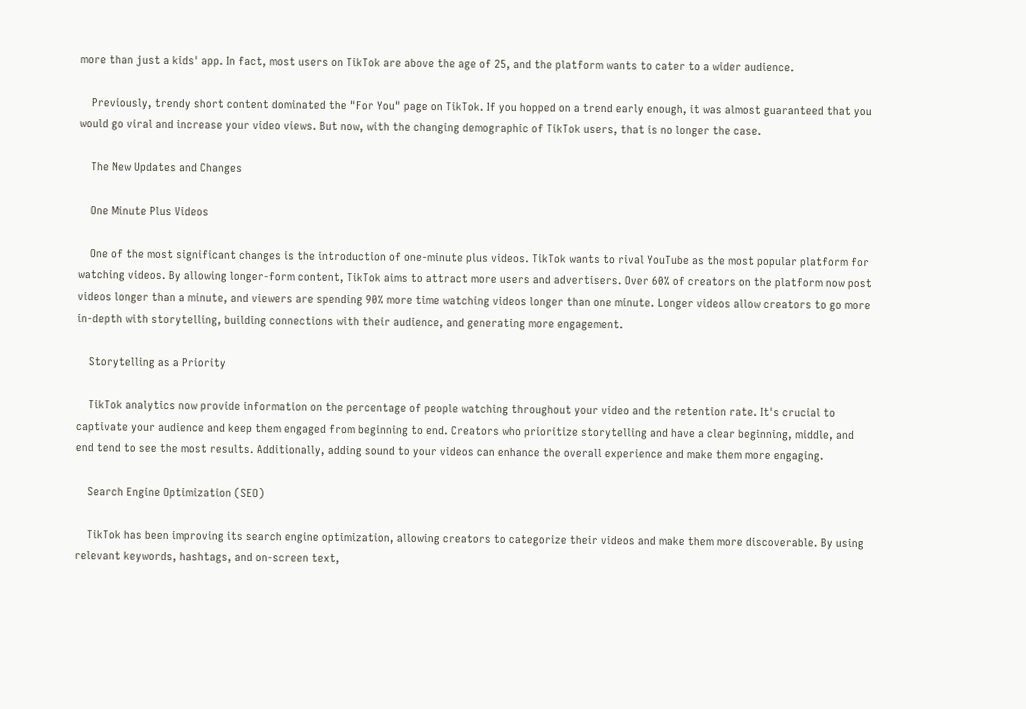more than just a kids' app. In fact, most users on TikTok are above the age of 25, and the platform wants to cater to a wider audience.

    Previously, trendy short content dominated the "For You" page on TikTok. If you hopped on a trend early enough, it was almost guaranteed that you would go viral and increase your video views. But now, with the changing demographic of TikTok users, that is no longer the case.

    The New Updates and Changes

    One Minute Plus Videos

    One of the most significant changes is the introduction of one-minute plus videos. TikTok wants to rival YouTube as the most popular platform for watching videos. By allowing longer-form content, TikTok aims to attract more users and advertisers. Over 60% of creators on the platform now post videos longer than a minute, and viewers are spending 90% more time watching videos longer than one minute. Longer videos allow creators to go more in-depth with storytelling, building connections with their audience, and generating more engagement.

    Storytelling as a Priority

    TikTok analytics now provide information on the percentage of people watching throughout your video and the retention rate. It's crucial to captivate your audience and keep them engaged from beginning to end. Creators who prioritize storytelling and have a clear beginning, middle, and end tend to see the most results. Additionally, adding sound to your videos can enhance the overall experience and make them more engaging.

    Search Engine Optimization (SEO)

    TikTok has been improving its search engine optimization, allowing creators to categorize their videos and make them more discoverable. By using relevant keywords, hashtags, and on-screen text,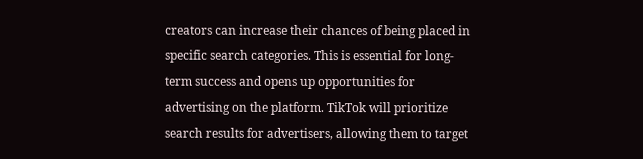creators can increase their chances of being placed in specific search categories. This is essential for long-term success and opens up opportunities for advertising on the platform. TikTok will prioritize search results for advertisers, allowing them to target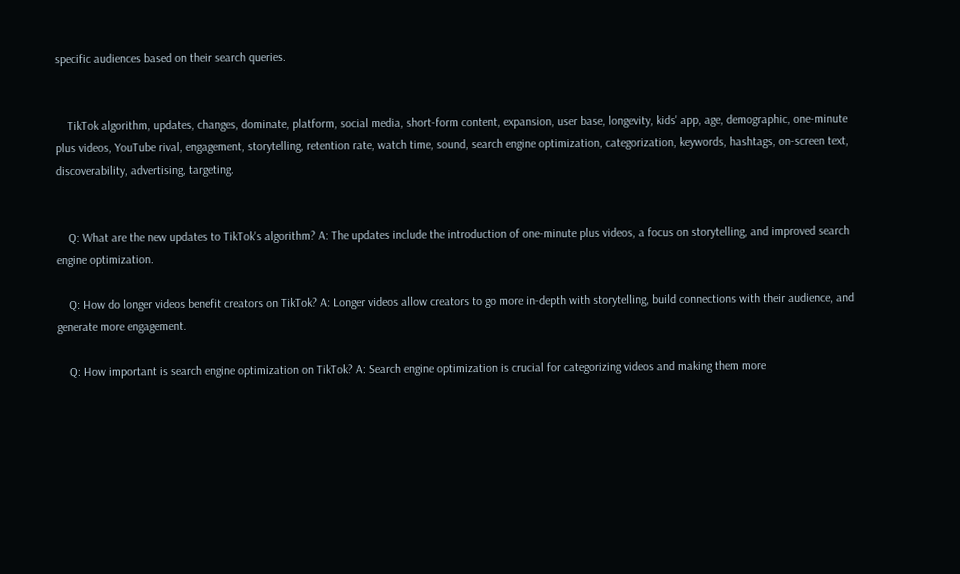specific audiences based on their search queries.


    TikTok algorithm, updates, changes, dominate, platform, social media, short-form content, expansion, user base, longevity, kids' app, age, demographic, one-minute plus videos, YouTube rival, engagement, storytelling, retention rate, watch time, sound, search engine optimization, categorization, keywords, hashtags, on-screen text, discoverability, advertising, targeting.


    Q: What are the new updates to TikTok's algorithm? A: The updates include the introduction of one-minute plus videos, a focus on storytelling, and improved search engine optimization.

    Q: How do longer videos benefit creators on TikTok? A: Longer videos allow creators to go more in-depth with storytelling, build connections with their audience, and generate more engagement.

    Q: How important is search engine optimization on TikTok? A: Search engine optimization is crucial for categorizing videos and making them more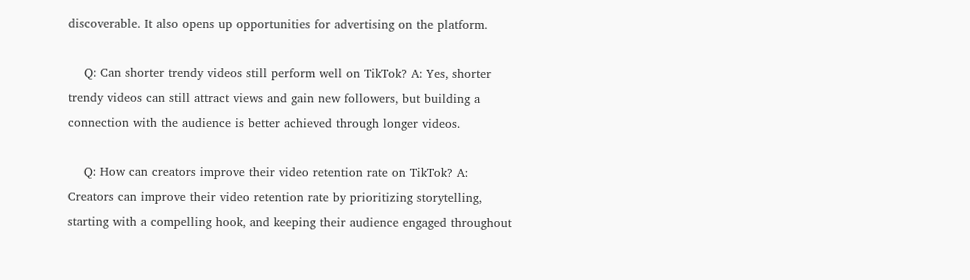discoverable. It also opens up opportunities for advertising on the platform.

    Q: Can shorter trendy videos still perform well on TikTok? A: Yes, shorter trendy videos can still attract views and gain new followers, but building a connection with the audience is better achieved through longer videos.

    Q: How can creators improve their video retention rate on TikTok? A: Creators can improve their video retention rate by prioritizing storytelling, starting with a compelling hook, and keeping their audience engaged throughout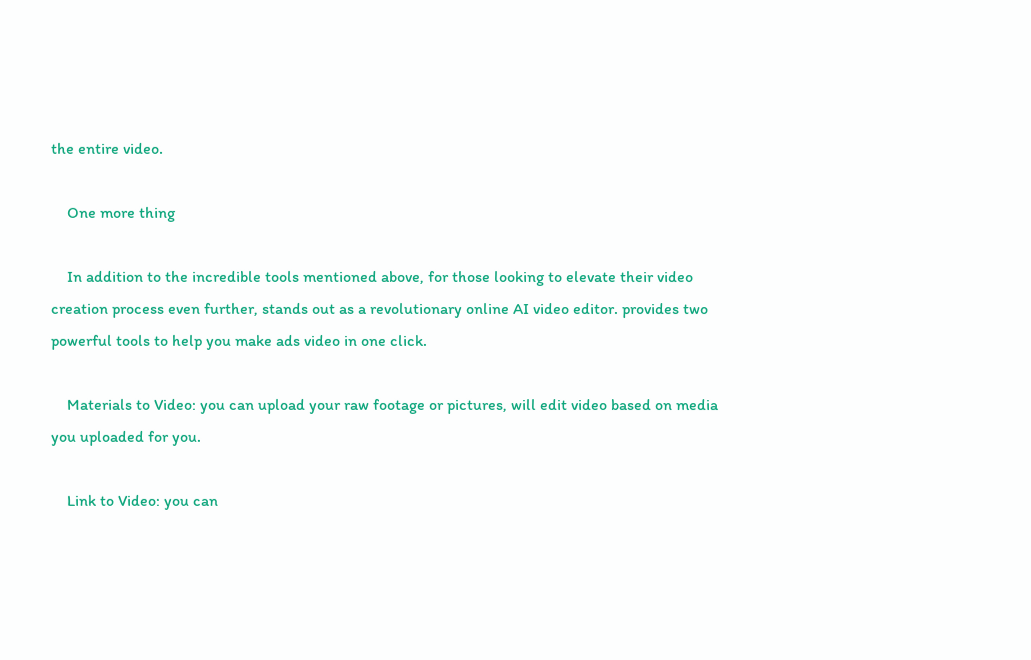the entire video.

    One more thing

    In addition to the incredible tools mentioned above, for those looking to elevate their video creation process even further, stands out as a revolutionary online AI video editor. provides two powerful tools to help you make ads video in one click.

    Materials to Video: you can upload your raw footage or pictures, will edit video based on media you uploaded for you.

    Link to Video: you can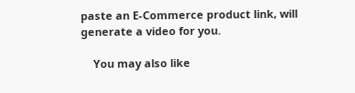paste an E-Commerce product link, will generate a video for you.

    You may also like